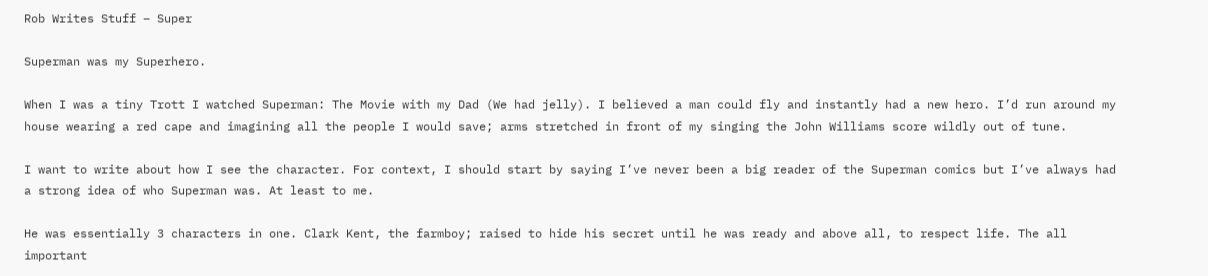Rob Writes Stuff – Super

Superman was my Superhero.

When I was a tiny Trott I watched Superman: The Movie with my Dad (We had jelly). I believed a man could fly and instantly had a new hero. I’d run around my house wearing a red cape and imagining all the people I would save; arms stretched in front of my singing the John Williams score wildly out of tune.

I want to write about how I see the character. For context, I should start by saying I’ve never been a big reader of the Superman comics but I’ve always had a strong idea of who Superman was. At least to me.

He was essentially 3 characters in one. Clark Kent, the farmboy; raised to hide his secret until he was ready and above all, to respect life. The all important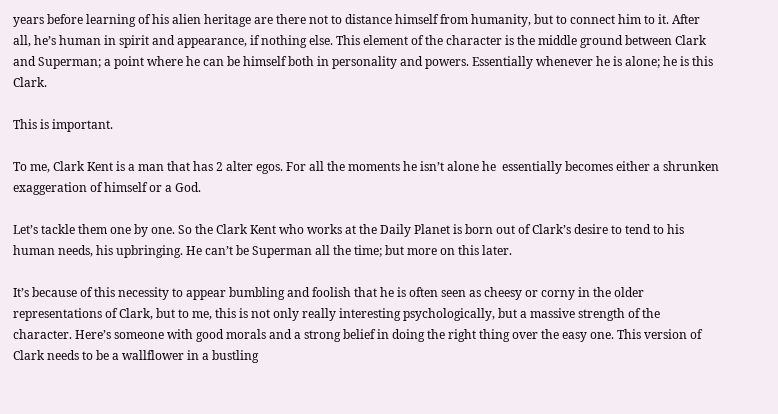years before learning of his alien heritage are there not to distance himself from humanity, but to connect him to it. After all, he’s human in spirit and appearance, if nothing else. This element of the character is the middle ground between Clark and Superman; a point where he can be himself both in personality and powers. Essentially whenever he is alone; he is this Clark.

This is important.

To me, Clark Kent is a man that has 2 alter egos. For all the moments he isn’t alone he  essentially becomes either a shrunken exaggeration of himself or a God.

Let’s tackle them one by one. So the Clark Kent who works at the Daily Planet is born out of Clark’s desire to tend to his human needs, his upbringing. He can’t be Superman all the time; but more on this later.

It’s because of this necessity to appear bumbling and foolish that he is often seen as cheesy or corny in the older representations of Clark, but to me, this is not only really interesting psychologically, but a massive strength of the character. Here’s someone with good morals and a strong belief in doing the right thing over the easy one. This version of Clark needs to be a wallflower in a bustling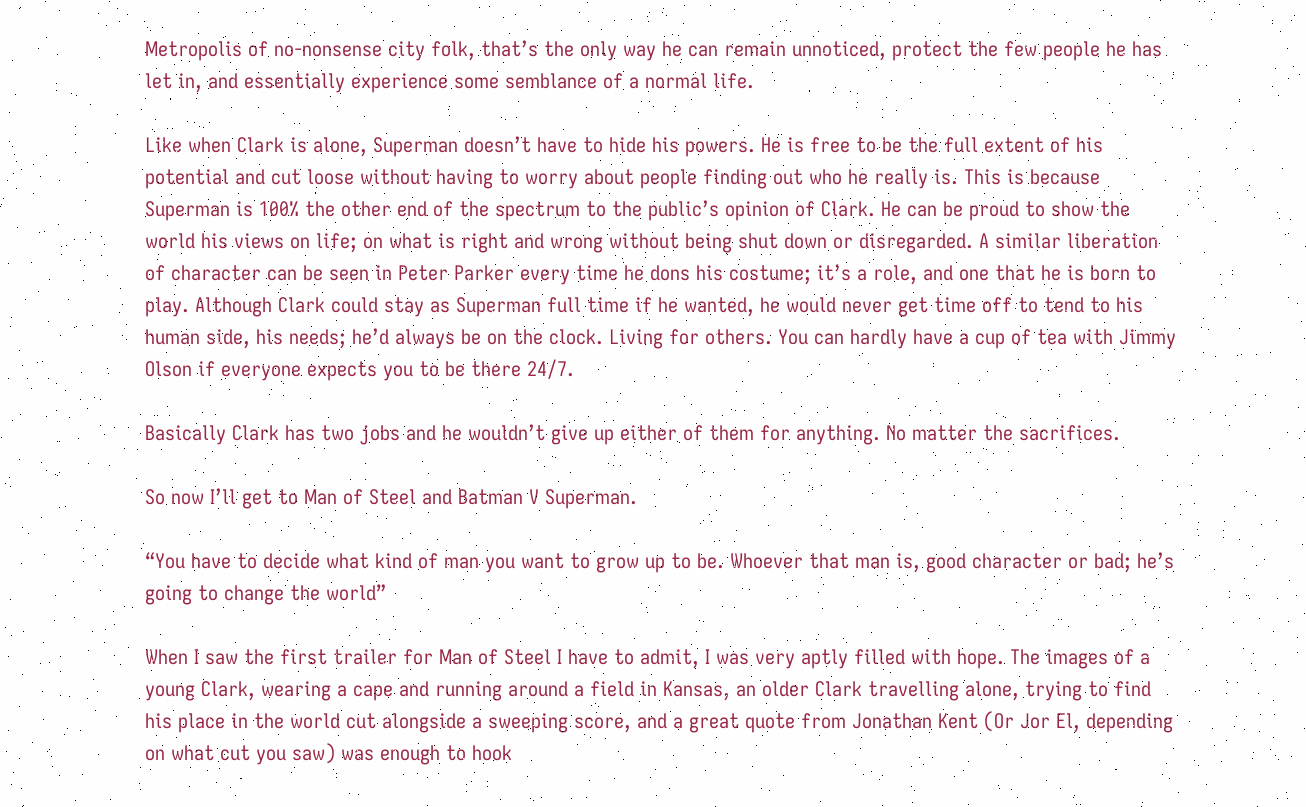Metropolis of no-nonsense city folk, that’s the only way he can remain unnoticed, protect the few people he has let in, and essentially experience some semblance of a normal life.

Like when Clark is alone, Superman doesn’t have to hide his powers. He is free to be the full extent of his potential and cut loose without having to worry about people finding out who he really is. This is because Superman is 100% the other end of the spectrum to the public’s opinion of Clark. He can be proud to show the world his views on life; on what is right and wrong without being shut down or disregarded. A similar liberation of character can be seen in Peter Parker every time he dons his costume; it’s a role, and one that he is born to play. Although Clark could stay as Superman full time if he wanted, he would never get time off to tend to his human side, his needs; he’d always be on the clock. Living for others. You can hardly have a cup of tea with Jimmy Olson if everyone expects you to be there 24/7.

Basically Clark has two jobs and he wouldn’t give up either of them for anything. No matter the sacrifices.

So now I’ll get to Man of Steel and Batman V Superman.

“You have to decide what kind of man you want to grow up to be. Whoever that man is, good character or bad; he’s going to change the world”

When I saw the first trailer for Man of Steel I have to admit, I was very aptly filled with hope. The images of a young Clark, wearing a cape and running around a field in Kansas, an older Clark travelling alone, trying to find his place in the world cut alongside a sweeping score, and a great quote from Jonathan Kent (Or Jor El, depending on what cut you saw) was enough to hook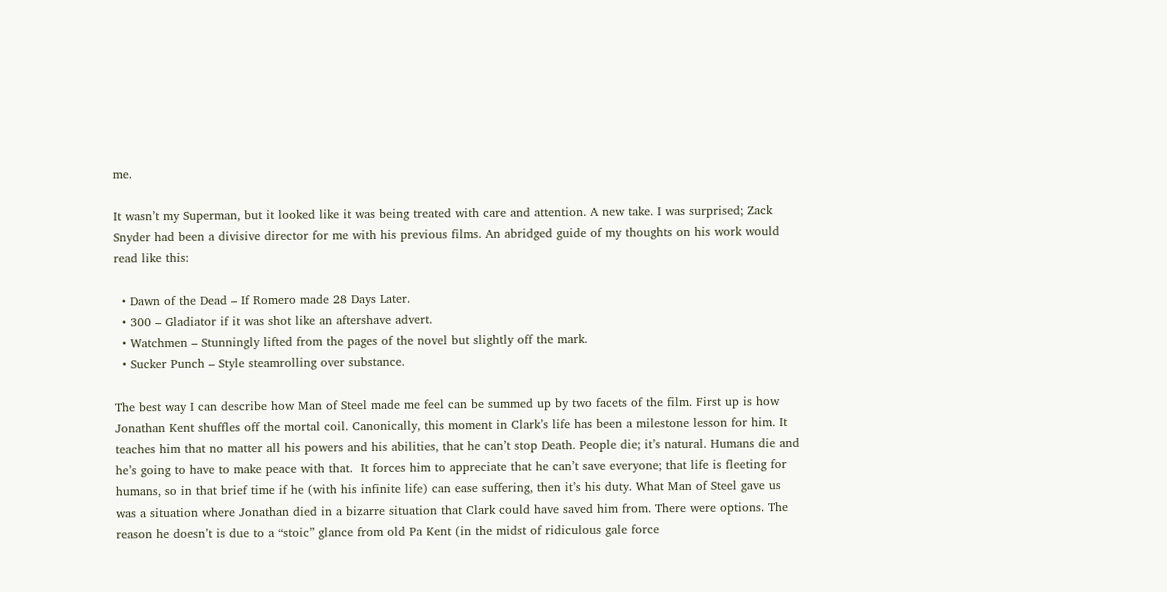me.

It wasn’t my Superman, but it looked like it was being treated with care and attention. A new take. I was surprised; Zack Snyder had been a divisive director for me with his previous films. An abridged guide of my thoughts on his work would read like this:

  • Dawn of the Dead – If Romero made 28 Days Later.
  • 300 – Gladiator if it was shot like an aftershave advert.
  • Watchmen – Stunningly lifted from the pages of the novel but slightly off the mark.
  • Sucker Punch – Style steamrolling over substance.

The best way I can describe how Man of Steel made me feel can be summed up by two facets of the film. First up is how Jonathan Kent shuffles off the mortal coil. Canonically, this moment in Clark’s life has been a milestone lesson for him. It teaches him that no matter all his powers and his abilities, that he can’t stop Death. People die; it’s natural. Humans die and he’s going to have to make peace with that.  It forces him to appreciate that he can’t save everyone; that life is fleeting for humans, so in that brief time if he (with his infinite life) can ease suffering, then it’s his duty. What Man of Steel gave us was a situation where Jonathan died in a bizarre situation that Clark could have saved him from. There were options. The reason he doesn’t is due to a “stoic” glance from old Pa Kent (in the midst of ridiculous gale force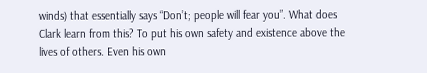winds) that essentially says “Don’t; people will fear you”. What does Clark learn from this? To put his own safety and existence above the lives of others. Even his own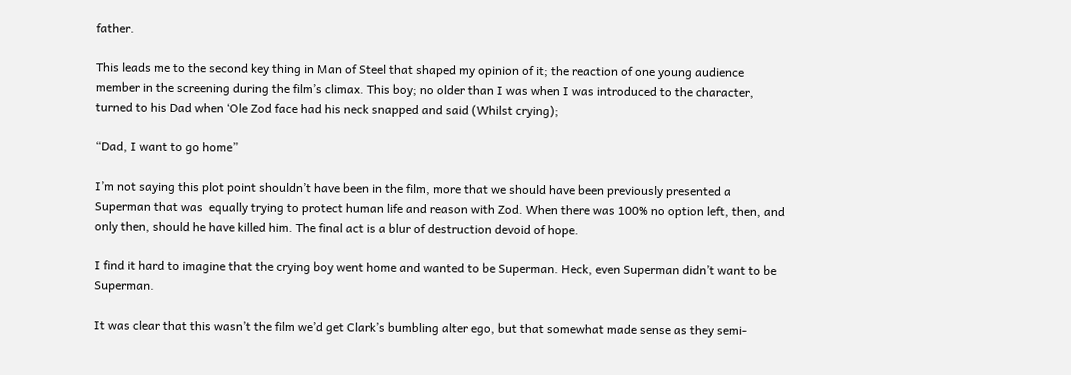father.

This leads me to the second key thing in Man of Steel that shaped my opinion of it; the reaction of one young audience member in the screening during the film’s climax. This boy; no older than I was when I was introduced to the character, turned to his Dad when ‘Ole Zod face had his neck snapped and said (Whilst crying);

“Dad, I want to go home”

I’m not saying this plot point shouldn’t have been in the film, more that we should have been previously presented a Superman that was  equally trying to protect human life and reason with Zod. When there was 100% no option left, then, and only then, should he have killed him. The final act is a blur of destruction devoid of hope.

I find it hard to imagine that the crying boy went home and wanted to be Superman. Heck, even Superman didn’t want to be Superman.

It was clear that this wasn’t the film we’d get Clark’s bumbling alter ego, but that somewhat made sense as they semi-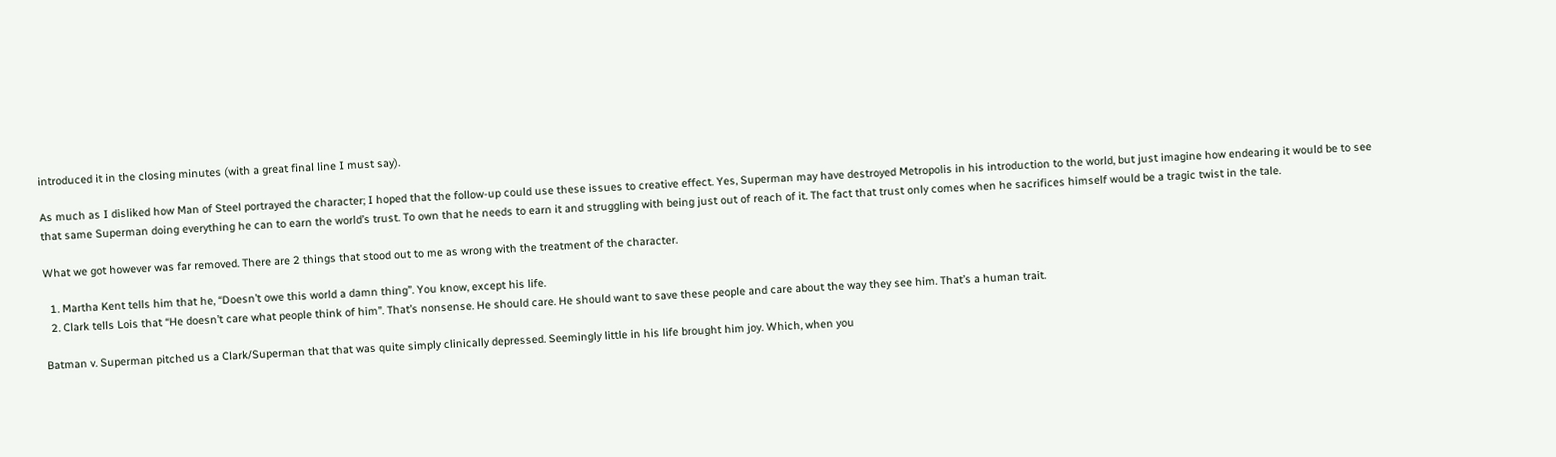introduced it in the closing minutes (with a great final line I must say).

As much as I disliked how Man of Steel portrayed the character; I hoped that the follow-up could use these issues to creative effect. Yes, Superman may have destroyed Metropolis in his introduction to the world, but just imagine how endearing it would be to see that same Superman doing everything he can to earn the world’s trust. To own that he needs to earn it and struggling with being just out of reach of it. The fact that trust only comes when he sacrifices himself would be a tragic twist in the tale.

What we got however was far removed. There are 2 things that stood out to me as wrong with the treatment of the character.

  1. Martha Kent tells him that he, “Doesn’t owe this world a damn thing”. You know, except his life.
  2. Clark tells Lois that “He doesn’t care what people think of him”. That’s nonsense. He should care. He should want to save these people and care about the way they see him. That’s a human trait.

Batman v. Superman pitched us a Clark/Superman that that was quite simply clinically depressed. Seemingly little in his life brought him joy. Which, when you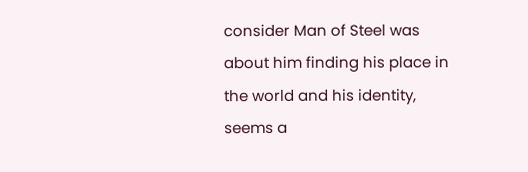consider Man of Steel was about him finding his place in the world and his identity, seems a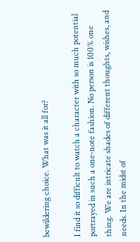bewildering choice. What was it all for?

I find it so difficult to watch a character with so much potential portrayed in such a one-note fashion. No person is 100% one thing. We are intricate shades of different thoughts, wishes, and needs. In the midst of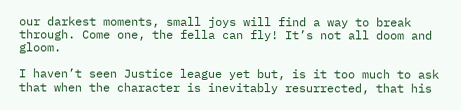our darkest moments, small joys will find a way to break through. Come one, the fella can fly! It’s not all doom and gloom.

I haven’t seen Justice league yet but, is it too much to ask that when the character is inevitably resurrected, that his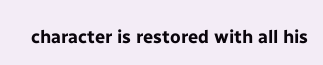character is restored with all his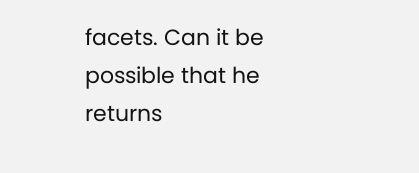facets. Can it be possible that he returns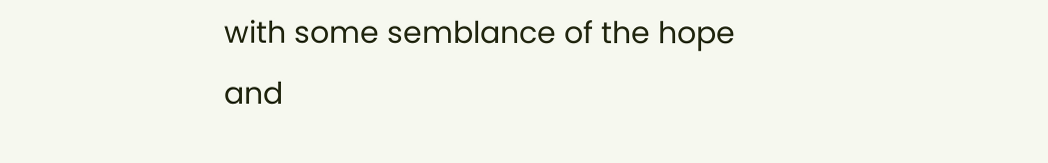with some semblance of the hope and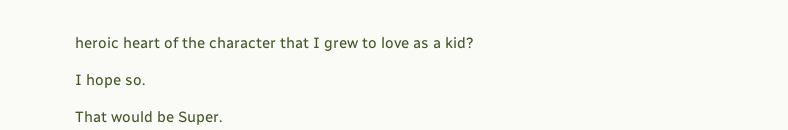heroic heart of the character that I grew to love as a kid?

I hope so.

That would be Super.